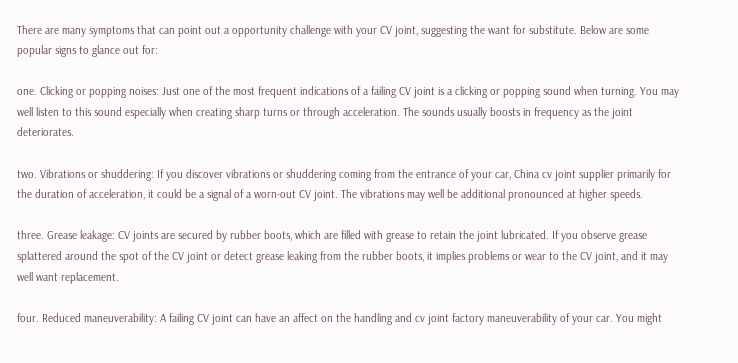There are many symptoms that can point out a opportunity challenge with your CV joint, suggesting the want for substitute. Below are some popular signs to glance out for:

one. Clicking or popping noises: Just one of the most frequent indications of a failing CV joint is a clicking or popping sound when turning. You may well listen to this sound especially when creating sharp turns or through acceleration. The sounds usually boosts in frequency as the joint deteriorates.

two. Vibrations or shuddering: If you discover vibrations or shuddering coming from the entrance of your car, China cv joint supplier primarily for the duration of acceleration, it could be a signal of a worn-out CV joint. The vibrations may well be additional pronounced at higher speeds.

three. Grease leakage: CV joints are secured by rubber boots, which are filled with grease to retain the joint lubricated. If you observe grease splattered around the spot of the CV joint or detect grease leaking from the rubber boots, it implies problems or wear to the CV joint, and it may well want replacement.

four. Reduced maneuverability: A failing CV joint can have an affect on the handling and cv joint factory maneuverability of your car. You might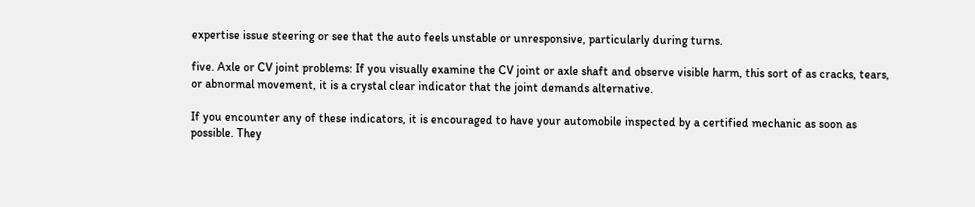expertise issue steering or see that the auto feels unstable or unresponsive, particularly during turns.

five. Axle or CV joint problems: If you visually examine the CV joint or axle shaft and observe visible harm, this sort of as cracks, tears, or abnormal movement, it is a crystal clear indicator that the joint demands alternative.

If you encounter any of these indicators, it is encouraged to have your automobile inspected by a certified mechanic as soon as possible. They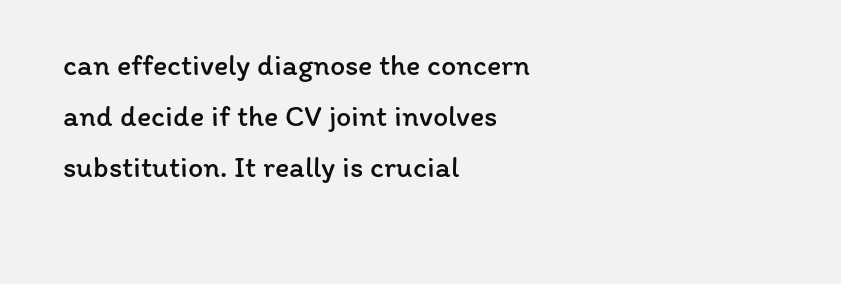can effectively diagnose the concern and decide if the CV joint involves substitution. It really is crucial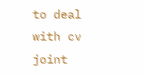to deal with cv joint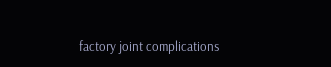factory joint complications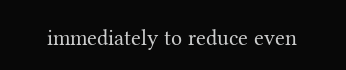immediately to reduce even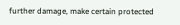further damage, make certain protected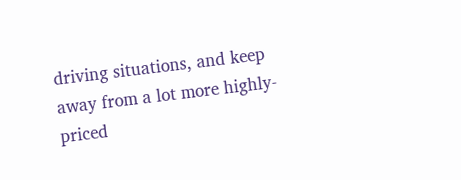driving situations, and keep away from a lot more highly-priced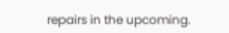repairs in the upcoming.